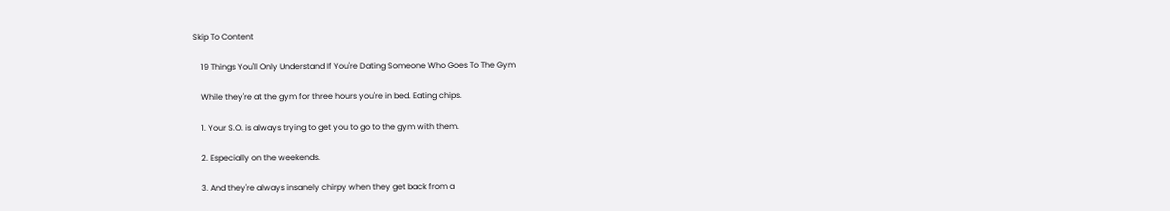Skip To Content

    19 Things You'll Only Understand If You're Dating Someone Who Goes To The Gym

    While they're at the gym for three hours you're in bed. Eating chips.

    1. Your S.O. is always trying to get you to go to the gym with them.

    2. Especially on the weekends.

    3. And they're always insanely chirpy when they get back from a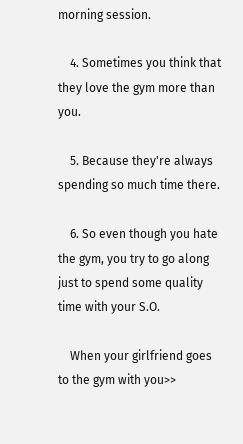morning session.

    4. Sometimes you think that they love the gym more than you.

    5. Because they're always spending so much time there.

    6. So even though you hate the gym, you try to go along just to spend some quality time with your S.O.

    When your girlfriend goes to the gym with you>>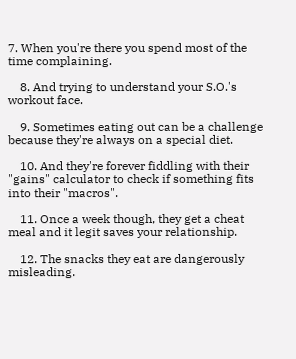7. When you're there you spend most of the time complaining.

    8. And trying to understand your S.O.'s workout face.

    9. Sometimes eating out can be a challenge because they're always on a special diet.

    10. And they're forever fiddling with their "gains" calculator to check if something fits into their "macros".

    11. Once a week though, they get a cheat meal and it legit saves your relationship.

    12. The snacks they eat are dangerously misleading.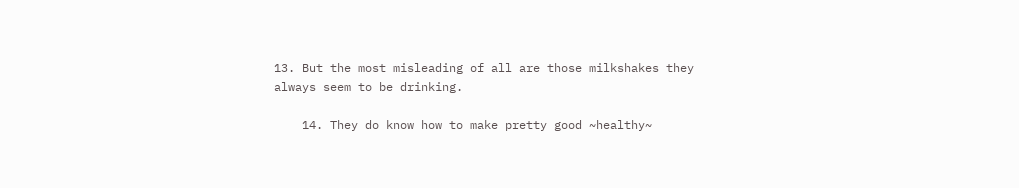13. But the most misleading of all are those milkshakes they always seem to be drinking.

    14. They do know how to make pretty good ~healthy~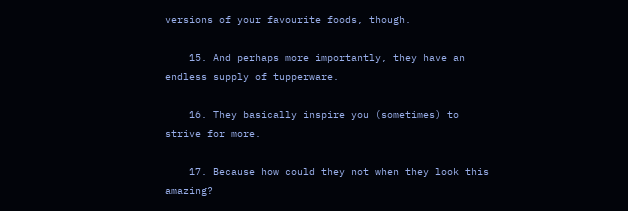versions of your favourite foods, though.

    15. And perhaps more importantly, they have an endless supply of tupperware.

    16. They basically inspire you (sometimes) to strive for more.

    17. Because how could they not when they look this amazing?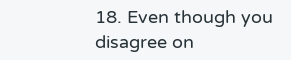18. Even though you disagree on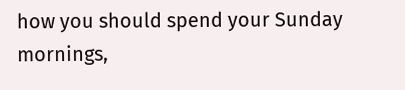how you should spend your Sunday mornings,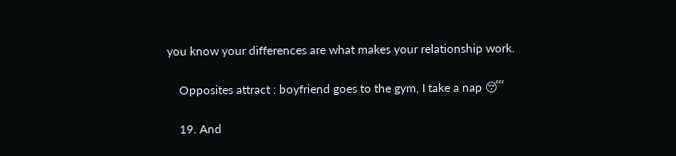you know your differences are what makes your relationship work.

    Opposites attract : boyfriend goes to the gym, I take a nap 😴

    19. And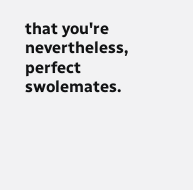that you're nevertheless, perfect swolemates.